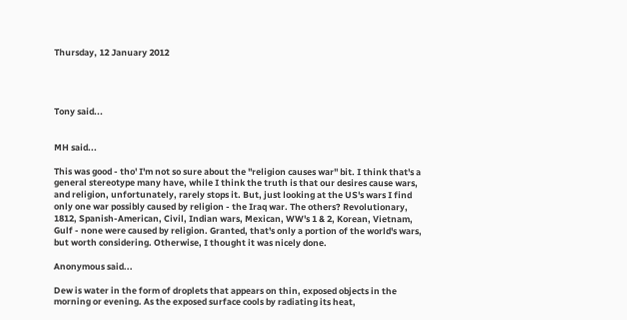Thursday, 12 January 2012




Tony said...


MH said...

This was good - tho' I'm not so sure about the "religion causes war" bit. I think that's a general stereotype many have, while I think the truth is that our desires cause wars, and religion, unfortunately, rarely stops it. But, just looking at the US's wars I find only one war possibly caused by religion - the Iraq war. The others? Revolutionary, 1812, Spanish-American, Civil, Indian wars, Mexican, WW's 1 & 2, Korean, Vietnam, Gulf - none were caused by religion. Granted, that's only a portion of the world's wars, but worth considering. Otherwise, I thought it was nicely done.

Anonymous said...

Dew is water in the form of droplets that appears on thin, exposed objects in the morning or evening. As the exposed surface cools by radiating its heat,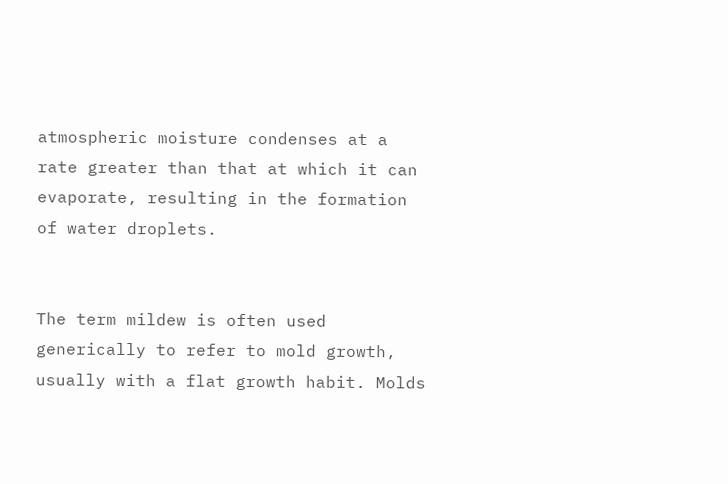atmospheric moisture condenses at a rate greater than that at which it can evaporate, resulting in the formation of water droplets.


The term mildew is often used generically to refer to mold growth, usually with a flat growth habit. Molds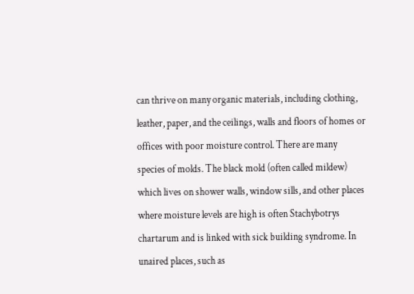can thrive on many organic materials, including clothing, leather, paper, and the ceilings, walls and floors of homes or offices with poor moisture control. There are many species of molds. The black mold (often called mildew) which lives on shower walls, window sills, and other places where moisture levels are high is often Stachybotrys chartarum and is linked with sick building syndrome. In unaired places, such as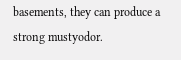basements, they can produce a strong mustyodor.